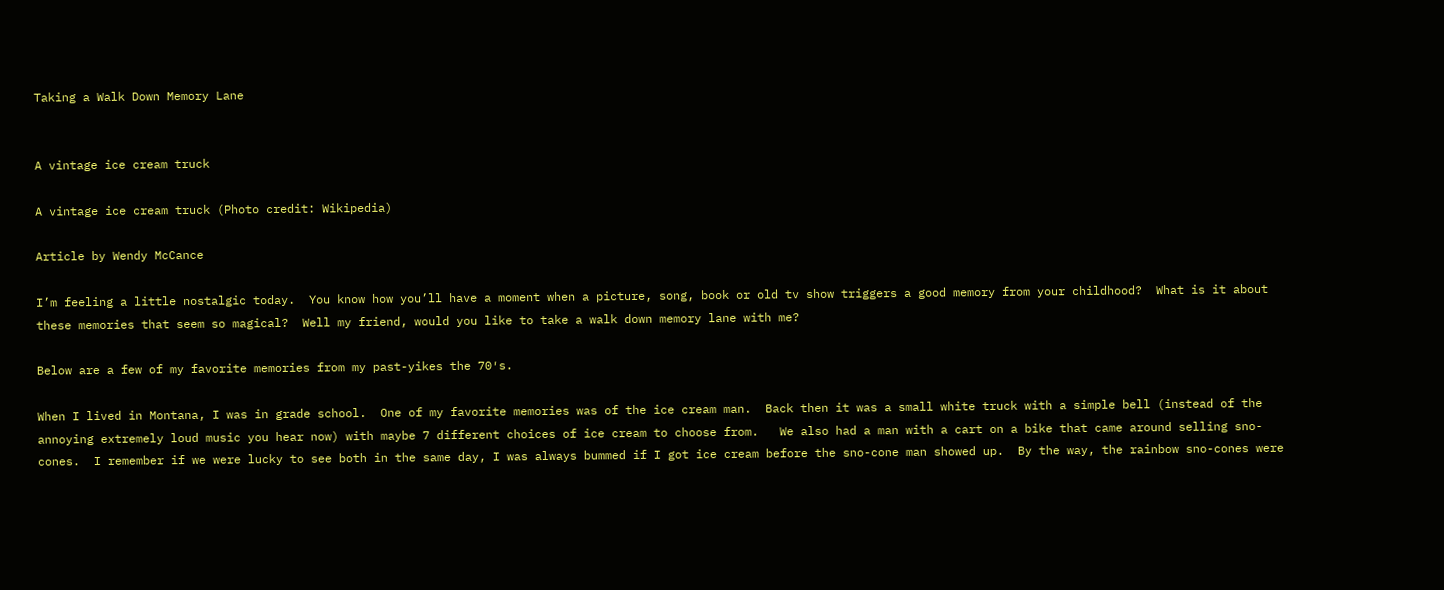Taking a Walk Down Memory Lane


A vintage ice cream truck

A vintage ice cream truck (Photo credit: Wikipedia)

Article by Wendy McCance

I’m feeling a little nostalgic today.  You know how you’ll have a moment when a picture, song, book or old tv show triggers a good memory from your childhood?  What is it about these memories that seem so magical?  Well my friend, would you like to take a walk down memory lane with me?

Below are a few of my favorite memories from my past-yikes the 70′s.

When I lived in Montana, I was in grade school.  One of my favorite memories was of the ice cream man.  Back then it was a small white truck with a simple bell (instead of the annoying extremely loud music you hear now) with maybe 7 different choices of ice cream to choose from.   We also had a man with a cart on a bike that came around selling sno-cones.  I remember if we were lucky to see both in the same day, I was always bummed if I got ice cream before the sno-cone man showed up.  By the way, the rainbow sno-cones were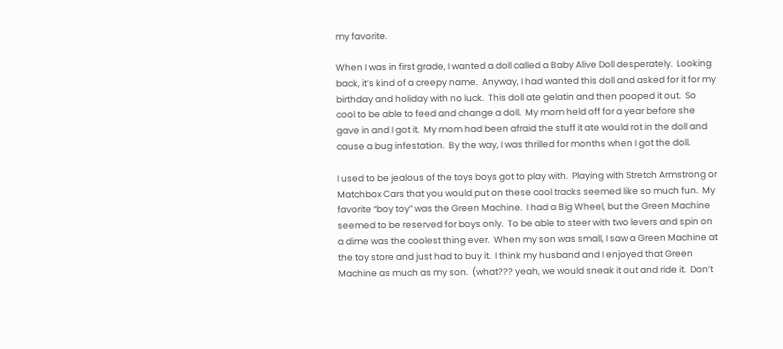my favorite.

When I was in first grade, I wanted a doll called a Baby Alive Doll desperately.  Looking back, it’s kind of a creepy name.  Anyway, I had wanted this doll and asked for it for my birthday and holiday with no luck.  This doll ate gelatin and then pooped it out.  So cool to be able to feed and change a doll.  My mom held off for a year before she gave in and I got it.  My mom had been afraid the stuff it ate would rot in the doll and cause a bug infestation.  By the way, I was thrilled for months when I got the doll.

I used to be jealous of the toys boys got to play with.  Playing with Stretch Armstrong or Matchbox Cars that you would put on these cool tracks seemed like so much fun.  My favorite “boy toy” was the Green Machine.  I had a Big Wheel, but the Green Machine seemed to be reserved for boys only.  To be able to steer with two levers and spin on a dime was the coolest thing ever.  When my son was small, I saw a Green Machine at the toy store and just had to buy it.  I think my husband and I enjoyed that Green Machine as much as my son.  (what??? yeah, we would sneak it out and ride it.  Don’t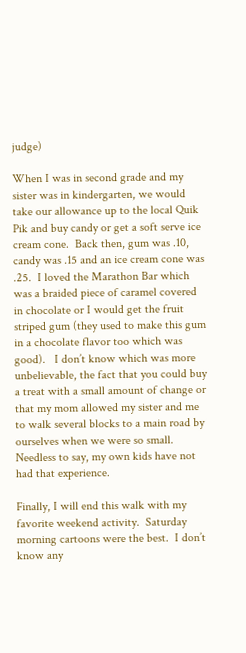judge)

When I was in second grade and my sister was in kindergarten, we would take our allowance up to the local Quik Pik and buy candy or get a soft serve ice cream cone.  Back then, gum was .10, candy was .15 and an ice cream cone was .25.  I loved the Marathon Bar which was a braided piece of caramel covered in chocolate or I would get the fruit striped gum (they used to make this gum in a chocolate flavor too which was good).   I don’t know which was more unbelievable, the fact that you could buy a treat with a small amount of change or that my mom allowed my sister and me to walk several blocks to a main road by ourselves when we were so small.  Needless to say, my own kids have not had that experience.

Finally, I will end this walk with my favorite weekend activity.  Saturday morning cartoons were the best.  I don’t know any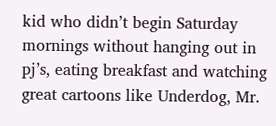kid who didn’t begin Saturday mornings without hanging out in pj’s, eating breakfast and watching great cartoons like Underdog, Mr.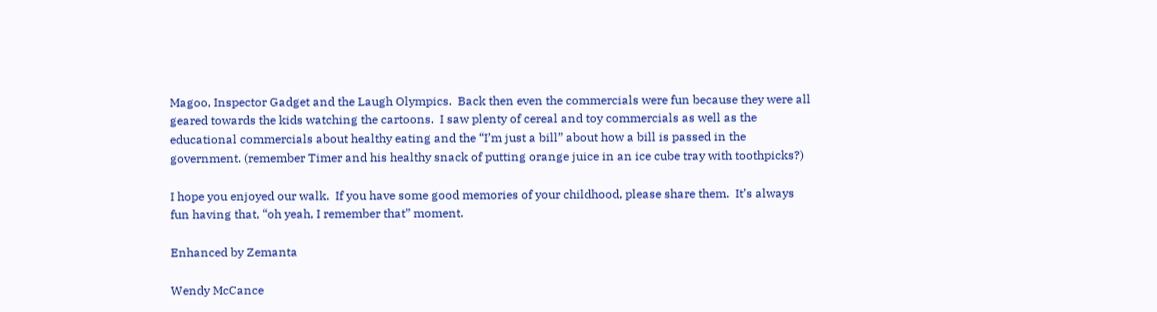Magoo, Inspector Gadget and the Laugh Olympics.  Back then even the commercials were fun because they were all geared towards the kids watching the cartoons.  I saw plenty of cereal and toy commercials as well as the educational commercials about healthy eating and the “I’m just a bill” about how a bill is passed in the government. (remember Timer and his healthy snack of putting orange juice in an ice cube tray with toothpicks?)

I hope you enjoyed our walk.  If you have some good memories of your childhood, please share them.  It’s always fun having that, “oh yeah, I remember that” moment.

Enhanced by Zemanta

Wendy McCance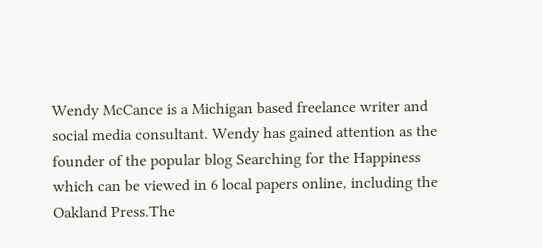Wendy McCance is a Michigan based freelance writer and social media consultant. Wendy has gained attention as the founder of the popular blog Searching for the Happiness which can be viewed in 6 local papers online, including the Oakland Press.The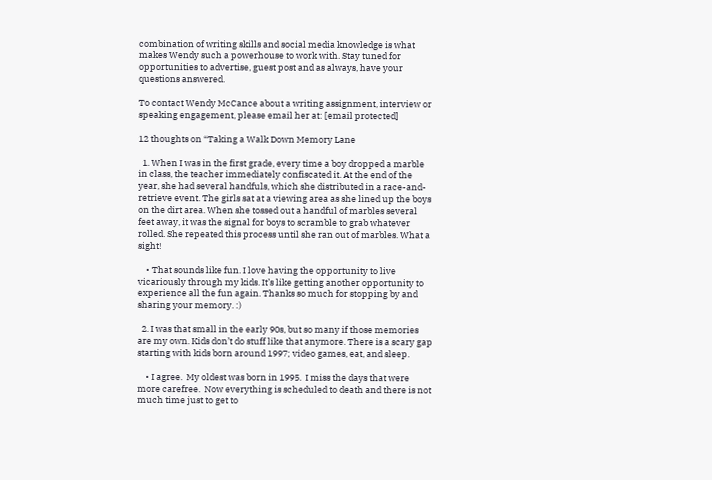combination of writing skills and social media knowledge is what makes Wendy such a powerhouse to work with. Stay tuned for opportunities to advertise, guest post and as always, have your questions answered.

To contact Wendy McCance about a writing assignment, interview or speaking engagement, please email her at: [email protected]

12 thoughts on “Taking a Walk Down Memory Lane

  1. When I was in the first grade, every time a boy dropped a marble in class, the teacher immediately confiscated it. At the end of the year, she had several handfuls, which she distributed in a race-and-retrieve event. The girls sat at a viewing area as she lined up the boys on the dirt area. When she tossed out a handful of marbles several feet away, it was the signal for boys to scramble to grab whatever rolled. She repeated this process until she ran out of marbles. What a sight!

    • That sounds like fun. I love having the opportunity to live vicariously through my kids. It’s like getting another opportunity to experience all the fun again. Thanks so much for stopping by and sharing your memory. :)

  2. I was that small in the early 90s, but so many if those memories are my own. Kids don’t do stuff like that anymore. There is a scary gap starting with kids born around 1997; video games, eat, and sleep.

    • I agree.  My oldest was born in 1995.  I miss the days that were more carefree.  Now everything is scheduled to death and there is not much time just to get to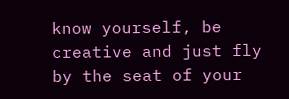know yourself, be creative and just fly by the seat of your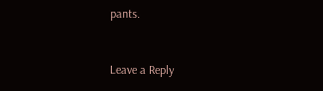pants.


Leave a Reply